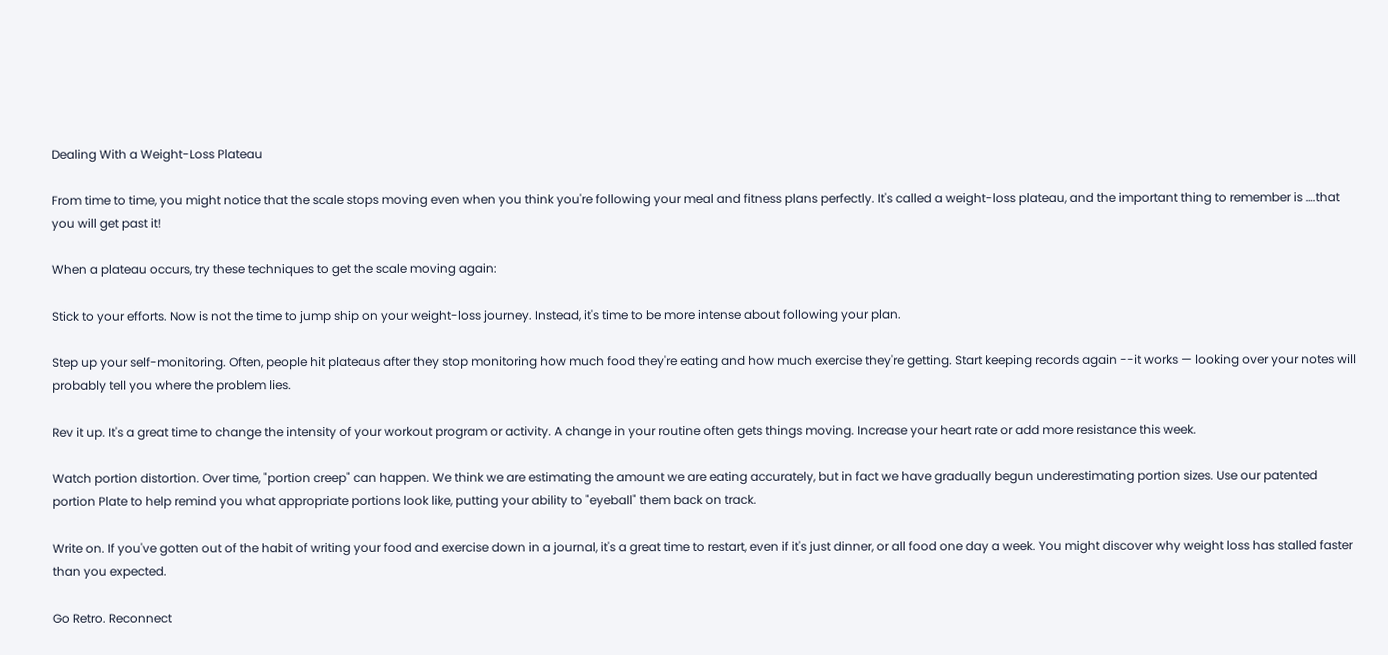Dealing With a Weight-Loss Plateau

From time to time, you might notice that the scale stops moving even when you think you're following your meal and fitness plans perfectly. It's called a weight-loss plateau, and the important thing to remember is ….that you will get past it!

When a plateau occurs, try these techniques to get the scale moving again:

Stick to your efforts. Now is not the time to jump ship on your weight-loss journey. Instead, it's time to be more intense about following your plan.

Step up your self-monitoring. Often, people hit plateaus after they stop monitoring how much food they're eating and how much exercise they're getting. Start keeping records again --it works — looking over your notes will probably tell you where the problem lies.

Rev it up. It's a great time to change the intensity of your workout program or activity. A change in your routine often gets things moving. Increase your heart rate or add more resistance this week.

Watch portion distortion. Over time, "portion creep" can happen. We think we are estimating the amount we are eating accurately, but in fact we have gradually begun underestimating portion sizes. Use our patented portion Plate to help remind you what appropriate portions look like, putting your ability to "eyeball" them back on track.

Write on. If you've gotten out of the habit of writing your food and exercise down in a journal, it's a great time to restart, even if it's just dinner, or all food one day a week. You might discover why weight loss has stalled faster than you expected.

Go Retro. Reconnect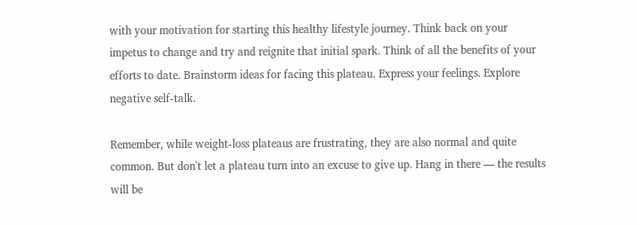with your motivation for starting this healthy lifestyle journey. Think back on your impetus to change and try and reignite that initial spark. Think of all the benefits of your efforts to date. Brainstorm ideas for facing this plateau. Express your feelings. Explore negative self-talk.

Remember, while weight-loss plateaus are frustrating, they are also normal and quite common. But don't let a plateau turn into an excuse to give up. Hang in there — the results will be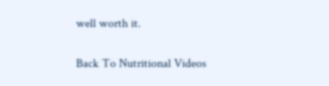well worth it.

Back To Nutritional Videos